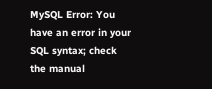MySQL Error: You have an error in your SQL syntax; check the manual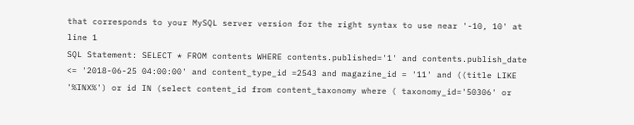that corresponds to your MySQL server version for the right syntax to use near '-10, 10' at line 1
SQL Statement: SELECT * FROM contents WHERE contents.published='1' and contents.publish_date <= '2018-06-25 04:00:00' and content_type_id =2543 and magazine_id = '11' and ((title LIKE '%INX%') or id IN (select content_id from content_taxonomy where ( taxonomy_id='50306' or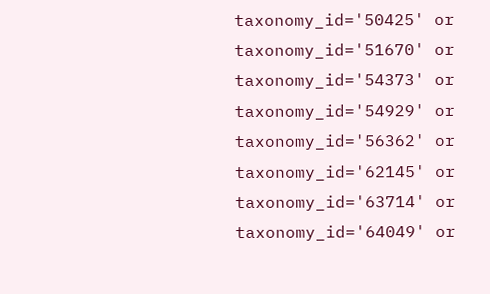taxonomy_id='50425' or taxonomy_id='51670' or taxonomy_id='54373' or taxonomy_id='54929' or taxonomy_id='56362' or taxonomy_id='62145' or taxonomy_id='63714' or taxonomy_id='64049' or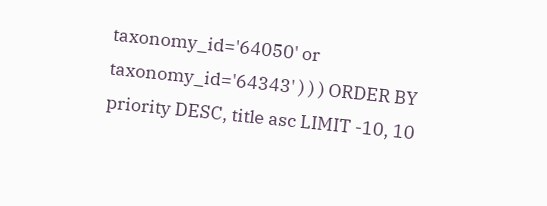taxonomy_id='64050' or taxonomy_id='64343' ) ) ) ORDER BY priority DESC, title asc LIMIT -10, 10